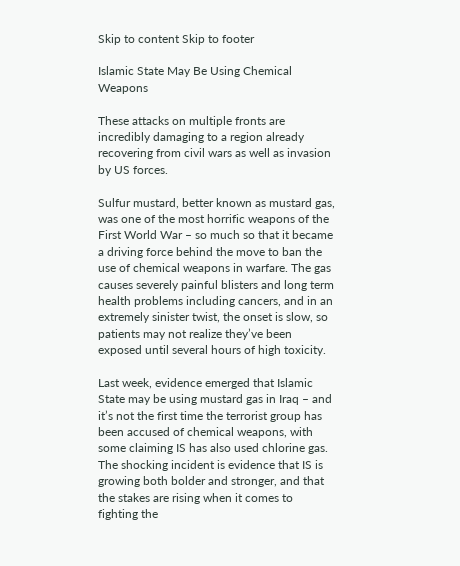Skip to content Skip to footer

Islamic State May Be Using Chemical Weapons

These attacks on multiple fronts are incredibly damaging to a region already recovering from civil wars as well as invasion by US forces.

Sulfur mustard, better known as mustard gas, was one of the most horrific weapons of the First World War – so much so that it became a driving force behind the move to ban the use of chemical weapons in warfare. The gas causes severely painful blisters and long term health problems including cancers, and in an extremely sinister twist, the onset is slow, so patients may not realize they’ve been exposed until several hours of high toxicity.

Last week, evidence emerged that Islamic State may be using mustard gas in Iraq – and it’s not the first time the terrorist group has been accused of chemical weapons, with some claiming IS has also used chlorine gas. The shocking incident is evidence that IS is growing both bolder and stronger, and that the stakes are rising when it comes to fighting the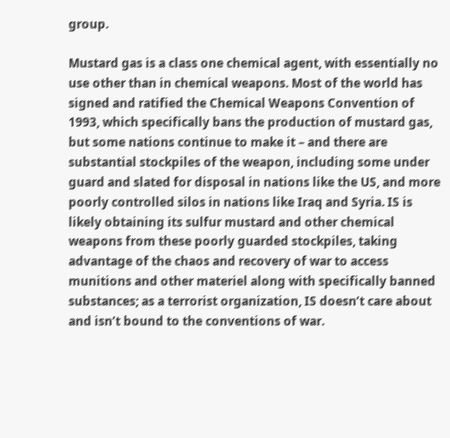group.

Mustard gas is a class one chemical agent, with essentially no use other than in chemical weapons. Most of the world has signed and ratified the Chemical Weapons Convention of 1993, which specifically bans the production of mustard gas, but some nations continue to make it – and there are substantial stockpiles of the weapon, including some under guard and slated for disposal in nations like the US, and more poorly controlled silos in nations like Iraq and Syria. IS is likely obtaining its sulfur mustard and other chemical weapons from these poorly guarded stockpiles, taking advantage of the chaos and recovery of war to access munitions and other materiel along with specifically banned substances; as a terrorist organization, IS doesn’t care about and isn’t bound to the conventions of war.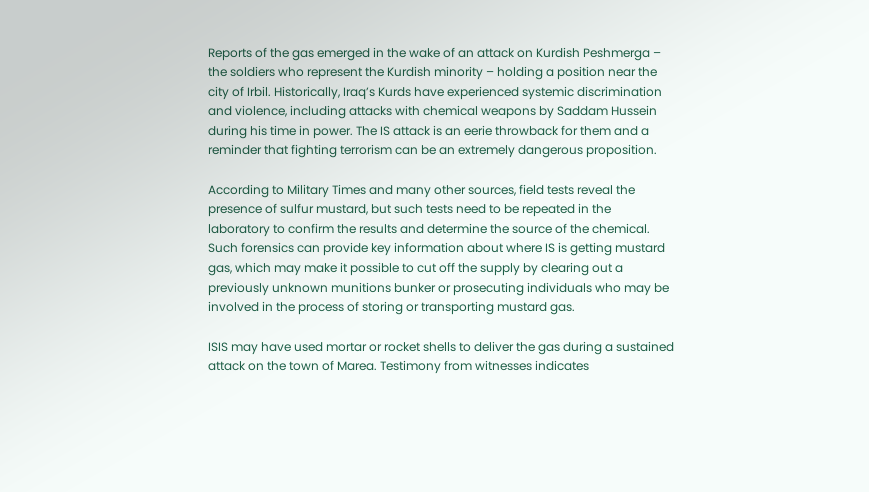Reports of the gas emerged in the wake of an attack on Kurdish Peshmerga – the soldiers who represent the Kurdish minority – holding a position near the city of Irbil. Historically, Iraq’s Kurds have experienced systemic discrimination and violence, including attacks with chemical weapons by Saddam Hussein during his time in power. The IS attack is an eerie throwback for them and a reminder that fighting terrorism can be an extremely dangerous proposition.

According to Military Times and many other sources, field tests reveal the presence of sulfur mustard, but such tests need to be repeated in the laboratory to confirm the results and determine the source of the chemical. Such forensics can provide key information about where IS is getting mustard gas, which may make it possible to cut off the supply by clearing out a previously unknown munitions bunker or prosecuting individuals who may be involved in the process of storing or transporting mustard gas.

ISIS may have used mortar or rocket shells to deliver the gas during a sustained attack on the town of Marea. Testimony from witnesses indicates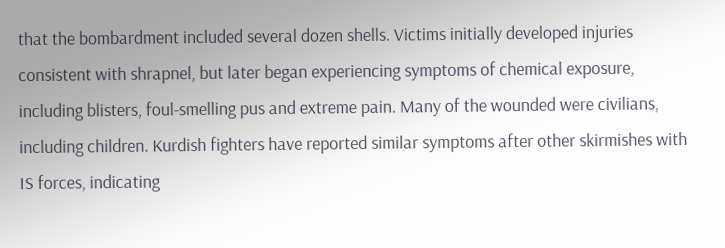that the bombardment included several dozen shells. Victims initially developed injuries consistent with shrapnel, but later began experiencing symptoms of chemical exposure, including blisters, foul-smelling pus and extreme pain. Many of the wounded were civilians, including children. Kurdish fighters have reported similar symptoms after other skirmishes with IS forces, indicating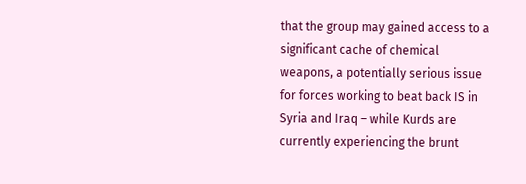that the group may gained access to a significant cache of chemical weapons, a potentially serious issue for forces working to beat back IS in Syria and Iraq – while Kurds are currently experiencing the brunt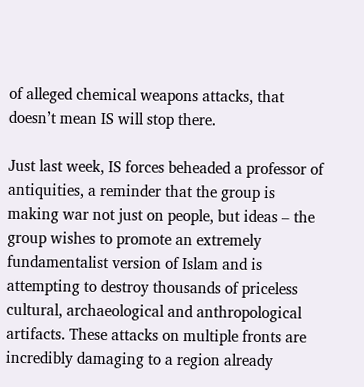of alleged chemical weapons attacks, that doesn’t mean IS will stop there.

Just last week, IS forces beheaded a professor of antiquities, a reminder that the group is making war not just on people, but ideas – the group wishes to promote an extremely fundamentalist version of Islam and is attempting to destroy thousands of priceless cultural, archaeological and anthropological artifacts. These attacks on multiple fronts are incredibly damaging to a region already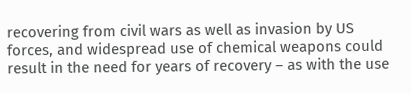recovering from civil wars as well as invasion by US forces, and widespread use of chemical weapons could result in the need for years of recovery – as with the use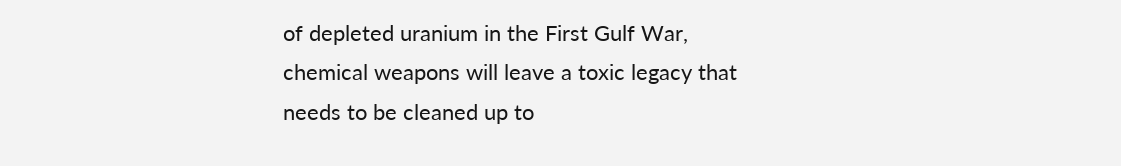of depleted uranium in the First Gulf War, chemical weapons will leave a toxic legacy that needs to be cleaned up to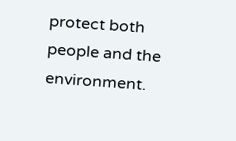protect both people and the environment.